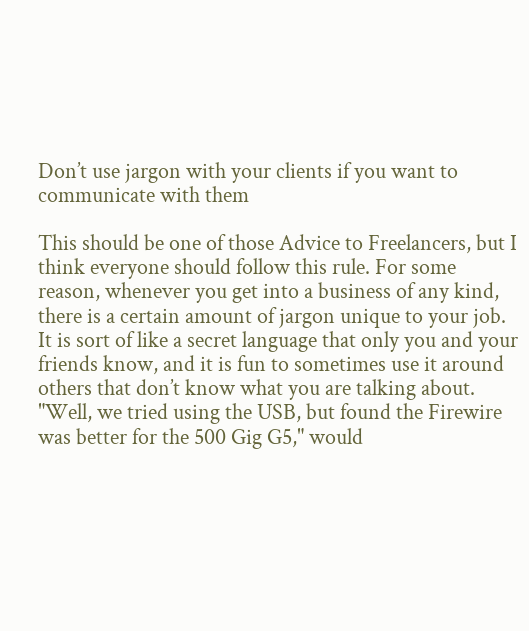Don’t use jargon with your clients if you want to communicate with them

This should be one of those Advice to Freelancers, but I think everyone should follow this rule. For some reason, whenever you get into a business of any kind, there is a certain amount of jargon unique to your job. It is sort of like a secret language that only you and your friends know, and it is fun to sometimes use it around others that don’t know what you are talking about. "Well, we tried using the USB, but found the Firewire was better for the 500 Gig G5," would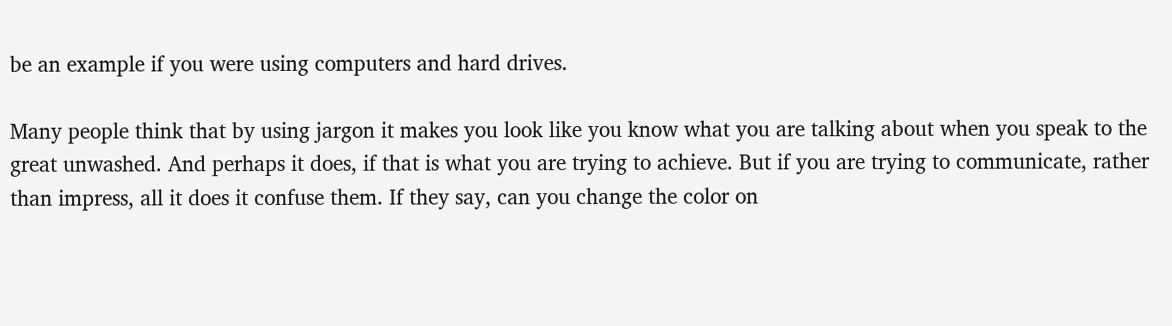be an example if you were using computers and hard drives.

Many people think that by using jargon it makes you look like you know what you are talking about when you speak to the great unwashed. And perhaps it does, if that is what you are trying to achieve. But if you are trying to communicate, rather than impress, all it does it confuse them. If they say, can you change the color on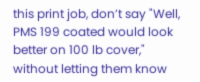this print job, don’t say "Well, PMS 199 coated would look better on 100 lb cover," without letting them know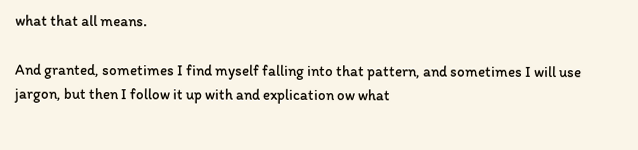what that all means.

And granted, sometimes I find myself falling into that pattern, and sometimes I will use jargon, but then I follow it up with and explication ow what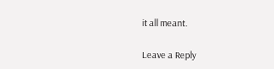it all meant.

Leave a Reply